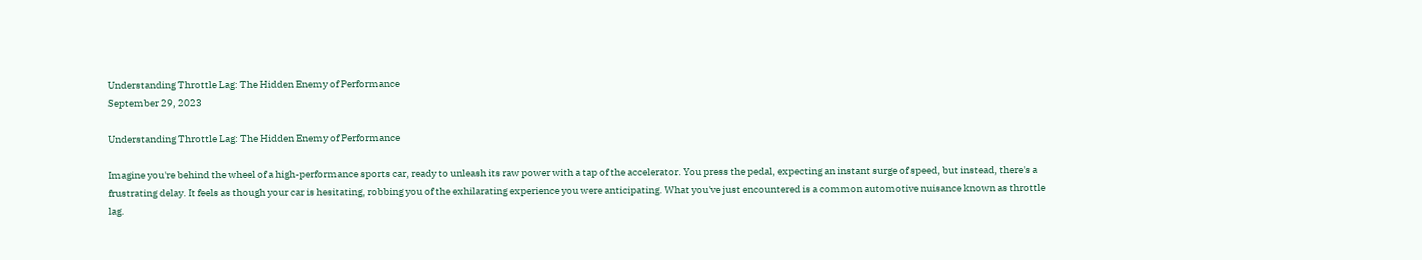Understanding Throttle Lag: The Hidden Enemy of Performance
September 29, 2023

Understanding Throttle Lag: The Hidden Enemy of Performance

Imagine you're behind the wheel of a high-performance sports car, ready to unleash its raw power with a tap of the accelerator. You press the pedal, expecting an instant surge of speed, but instead, there's a frustrating delay. It feels as though your car is hesitating, robbing you of the exhilarating experience you were anticipating. What you've just encountered is a common automotive nuisance known as throttle lag.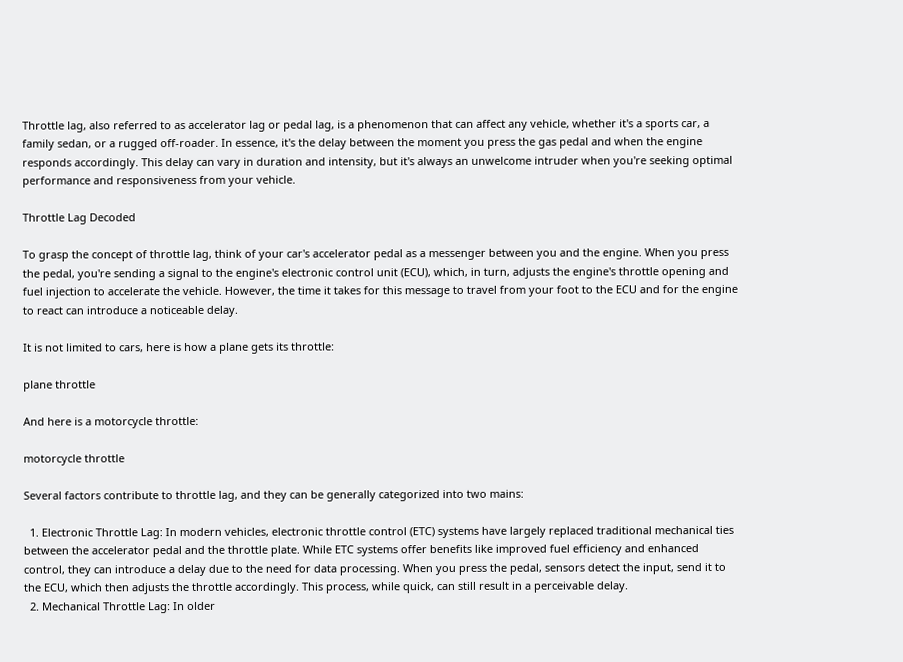Throttle lag, also referred to as accelerator lag or pedal lag, is a phenomenon that can affect any vehicle, whether it's a sports car, a family sedan, or a rugged off-roader. In essence, it's the delay between the moment you press the gas pedal and when the engine responds accordingly. This delay can vary in duration and intensity, but it's always an unwelcome intruder when you're seeking optimal performance and responsiveness from your vehicle.

Throttle Lag Decoded

To grasp the concept of throttle lag, think of your car's accelerator pedal as a messenger between you and the engine. When you press the pedal, you're sending a signal to the engine's electronic control unit (ECU), which, in turn, adjusts the engine's throttle opening and fuel injection to accelerate the vehicle. However, the time it takes for this message to travel from your foot to the ECU and for the engine to react can introduce a noticeable delay.

It is not limited to cars, here is how a plane gets its throttle:

plane throttle

And here is a motorcycle throttle:

motorcycle throttle

Several factors contribute to throttle lag, and they can be generally categorized into two mains:

  1. Electronic Throttle Lag: In modern vehicles, electronic throttle control (ETC) systems have largely replaced traditional mechanical ties between the accelerator pedal and the throttle plate. While ETC systems offer benefits like improved fuel efficiency and enhanced control, they can introduce a delay due to the need for data processing. When you press the pedal, sensors detect the input, send it to the ECU, which then adjusts the throttle accordingly. This process, while quick, can still result in a perceivable delay.
  2. Mechanical Throttle Lag: In older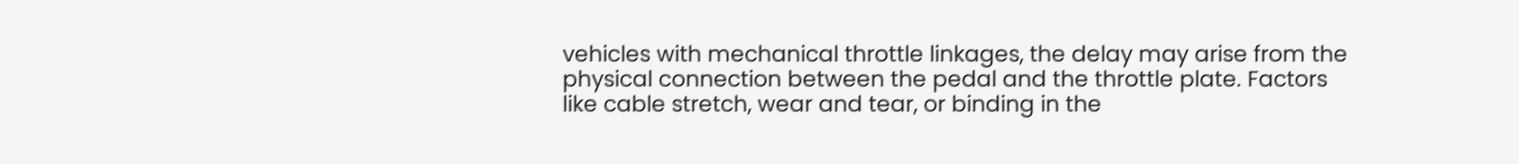vehicles with mechanical throttle linkages, the delay may arise from the physical connection between the pedal and the throttle plate. Factors like cable stretch, wear and tear, or binding in the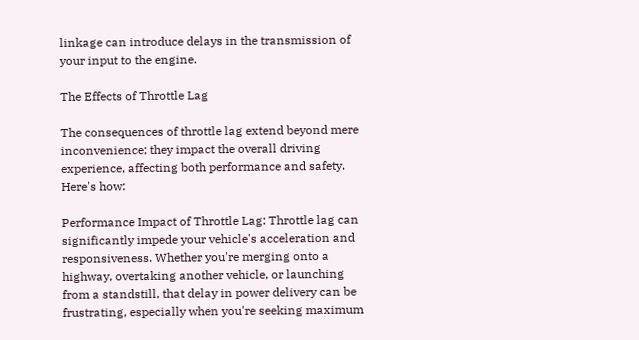linkage can introduce delays in the transmission of your input to the engine.

The Effects of Throttle Lag

The consequences of throttle lag extend beyond mere inconvenience; they impact the overall driving experience, affecting both performance and safety. Here's how:

Performance Impact of Throttle Lag: Throttle lag can significantly impede your vehicle's acceleration and responsiveness. Whether you're merging onto a highway, overtaking another vehicle, or launching from a standstill, that delay in power delivery can be frustrating, especially when you're seeking maximum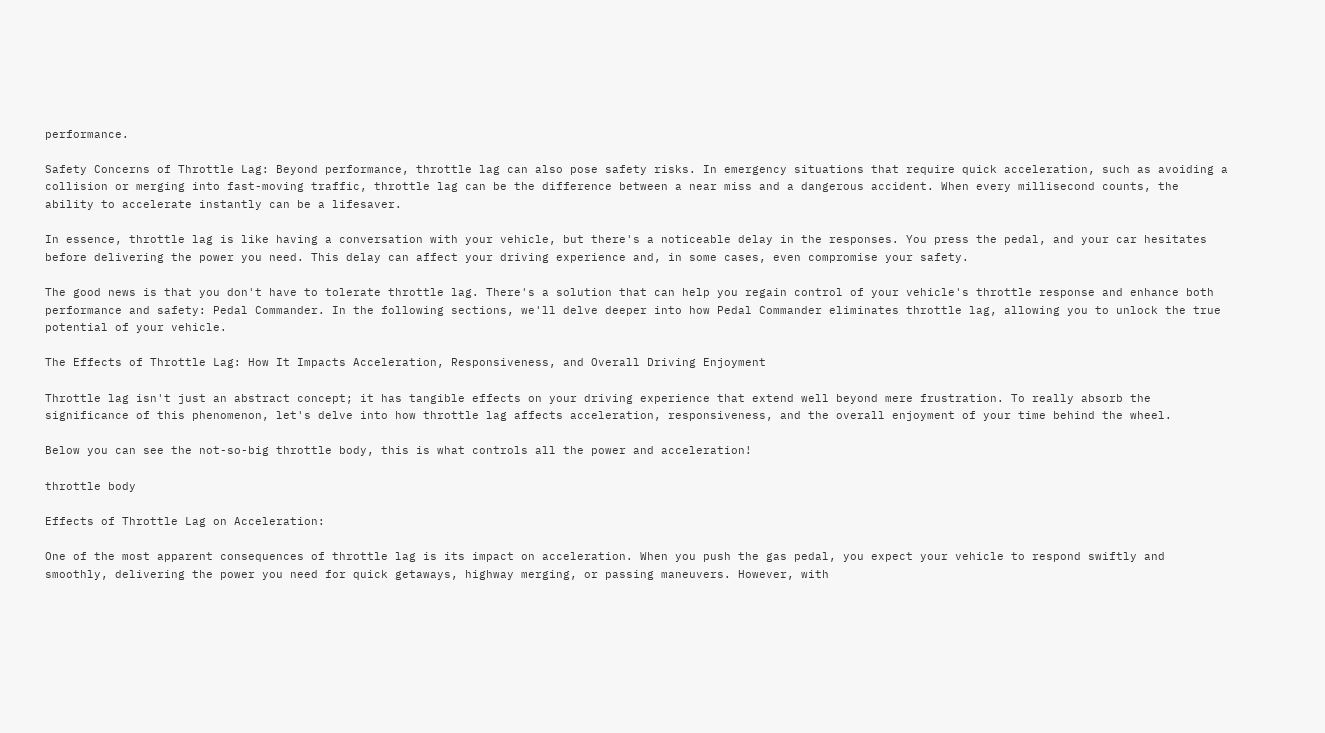performance.

Safety Concerns of Throttle Lag: Beyond performance, throttle lag can also pose safety risks. In emergency situations that require quick acceleration, such as avoiding a collision or merging into fast-moving traffic, throttle lag can be the difference between a near miss and a dangerous accident. When every millisecond counts, the ability to accelerate instantly can be a lifesaver.

In essence, throttle lag is like having a conversation with your vehicle, but there's a noticeable delay in the responses. You press the pedal, and your car hesitates before delivering the power you need. This delay can affect your driving experience and, in some cases, even compromise your safety.

The good news is that you don't have to tolerate throttle lag. There's a solution that can help you regain control of your vehicle's throttle response and enhance both performance and safety: Pedal Commander. In the following sections, we'll delve deeper into how Pedal Commander eliminates throttle lag, allowing you to unlock the true potential of your vehicle.

The Effects of Throttle Lag: How It Impacts Acceleration, Responsiveness, and Overall Driving Enjoyment

Throttle lag isn't just an abstract concept; it has tangible effects on your driving experience that extend well beyond mere frustration. To really absorb the significance of this phenomenon, let's delve into how throttle lag affects acceleration, responsiveness, and the overall enjoyment of your time behind the wheel.

Below you can see the not-so-big throttle body, this is what controls all the power and acceleration!

throttle body

Effects of Throttle Lag on Acceleration:

One of the most apparent consequences of throttle lag is its impact on acceleration. When you push the gas pedal, you expect your vehicle to respond swiftly and smoothly, delivering the power you need for quick getaways, highway merging, or passing maneuvers. However, with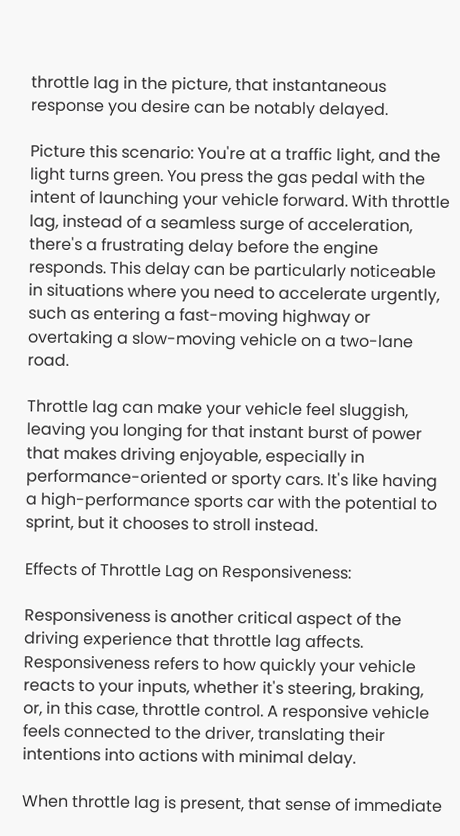throttle lag in the picture, that instantaneous response you desire can be notably delayed.

Picture this scenario: You're at a traffic light, and the light turns green. You press the gas pedal with the intent of launching your vehicle forward. With throttle lag, instead of a seamless surge of acceleration, there's a frustrating delay before the engine responds. This delay can be particularly noticeable in situations where you need to accelerate urgently, such as entering a fast-moving highway or overtaking a slow-moving vehicle on a two-lane road.

Throttle lag can make your vehicle feel sluggish, leaving you longing for that instant burst of power that makes driving enjoyable, especially in performance-oriented or sporty cars. It's like having a high-performance sports car with the potential to sprint, but it chooses to stroll instead.

Effects of Throttle Lag on Responsiveness:

Responsiveness is another critical aspect of the driving experience that throttle lag affects. Responsiveness refers to how quickly your vehicle reacts to your inputs, whether it's steering, braking, or, in this case, throttle control. A responsive vehicle feels connected to the driver, translating their intentions into actions with minimal delay.

When throttle lag is present, that sense of immediate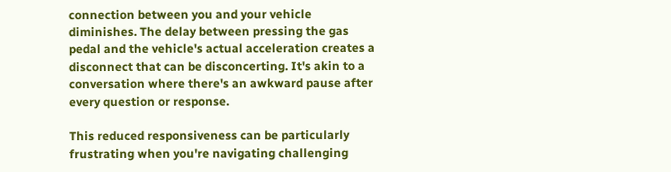connection between you and your vehicle diminishes. The delay between pressing the gas pedal and the vehicle's actual acceleration creates a disconnect that can be disconcerting. It's akin to a conversation where there's an awkward pause after every question or response.

This reduced responsiveness can be particularly frustrating when you're navigating challenging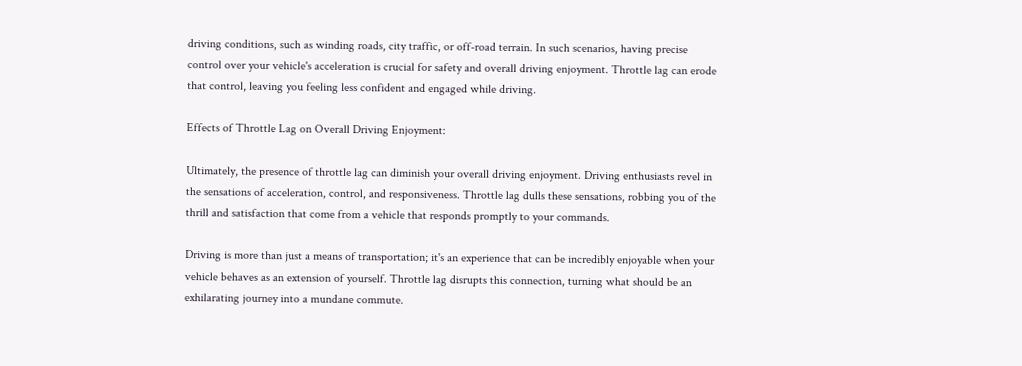driving conditions, such as winding roads, city traffic, or off-road terrain. In such scenarios, having precise control over your vehicle's acceleration is crucial for safety and overall driving enjoyment. Throttle lag can erode that control, leaving you feeling less confident and engaged while driving.

Effects of Throttle Lag on Overall Driving Enjoyment:

Ultimately, the presence of throttle lag can diminish your overall driving enjoyment. Driving enthusiasts revel in the sensations of acceleration, control, and responsiveness. Throttle lag dulls these sensations, robbing you of the thrill and satisfaction that come from a vehicle that responds promptly to your commands.

Driving is more than just a means of transportation; it's an experience that can be incredibly enjoyable when your vehicle behaves as an extension of yourself. Throttle lag disrupts this connection, turning what should be an exhilarating journey into a mundane commute.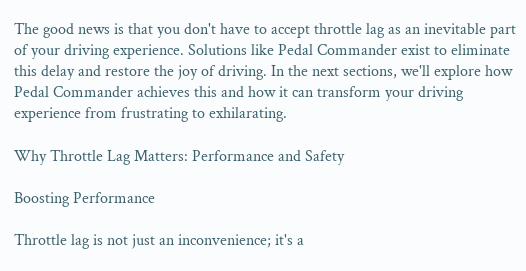The good news is that you don't have to accept throttle lag as an inevitable part of your driving experience. Solutions like Pedal Commander exist to eliminate this delay and restore the joy of driving. In the next sections, we'll explore how Pedal Commander achieves this and how it can transform your driving experience from frustrating to exhilarating.

Why Throttle Lag Matters: Performance and Safety

Boosting Performance

Throttle lag is not just an inconvenience; it's a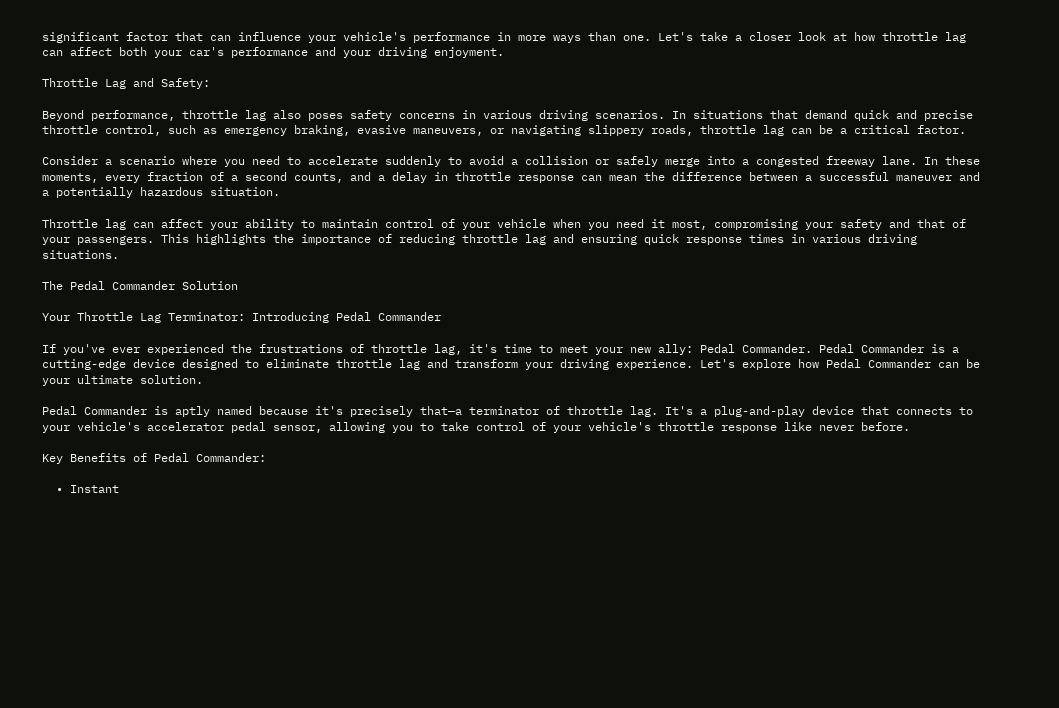significant factor that can influence your vehicle's performance in more ways than one. Let's take a closer look at how throttle lag can affect both your car's performance and your driving enjoyment.

Throttle Lag and Safety:

Beyond performance, throttle lag also poses safety concerns in various driving scenarios. In situations that demand quick and precise throttle control, such as emergency braking, evasive maneuvers, or navigating slippery roads, throttle lag can be a critical factor.

Consider a scenario where you need to accelerate suddenly to avoid a collision or safely merge into a congested freeway lane. In these moments, every fraction of a second counts, and a delay in throttle response can mean the difference between a successful maneuver and a potentially hazardous situation.

Throttle lag can affect your ability to maintain control of your vehicle when you need it most, compromising your safety and that of your passengers. This highlights the importance of reducing throttle lag and ensuring quick response times in various driving situations.

The Pedal Commander Solution

Your Throttle Lag Terminator: Introducing Pedal Commander

If you've ever experienced the frustrations of throttle lag, it's time to meet your new ally: Pedal Commander. Pedal Commander is a cutting-edge device designed to eliminate throttle lag and transform your driving experience. Let's explore how Pedal Commander can be your ultimate solution.

Pedal Commander is aptly named because it's precisely that—a terminator of throttle lag. It's a plug-and-play device that connects to your vehicle's accelerator pedal sensor, allowing you to take control of your vehicle's throttle response like never before.

Key Benefits of Pedal Commander:

  • Instant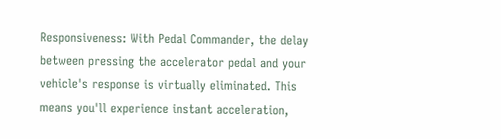Responsiveness: With Pedal Commander, the delay between pressing the accelerator pedal and your vehicle's response is virtually eliminated. This means you'll experience instant acceleration,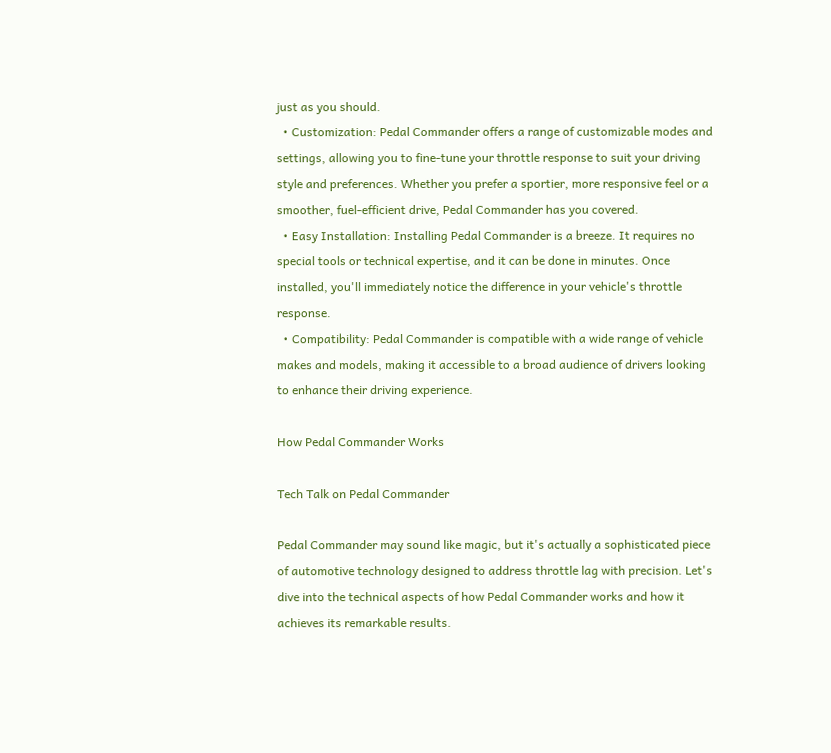just as you should.
  • Customization: Pedal Commander offers a range of customizable modes and settings, allowing you to fine-tune your throttle response to suit your driving style and preferences. Whether you prefer a sportier, more responsive feel or a smoother, fuel-efficient drive, Pedal Commander has you covered.
  • Easy Installation: Installing Pedal Commander is a breeze. It requires no special tools or technical expertise, and it can be done in minutes. Once installed, you'll immediately notice the difference in your vehicle's throttle response.
  • Compatibility: Pedal Commander is compatible with a wide range of vehicle makes and models, making it accessible to a broad audience of drivers looking to enhance their driving experience.

How Pedal Commander Works

Tech Talk on Pedal Commander

Pedal Commander may sound like magic, but it's actually a sophisticated piece of automotive technology designed to address throttle lag with precision. Let's dive into the technical aspects of how Pedal Commander works and how it achieves its remarkable results.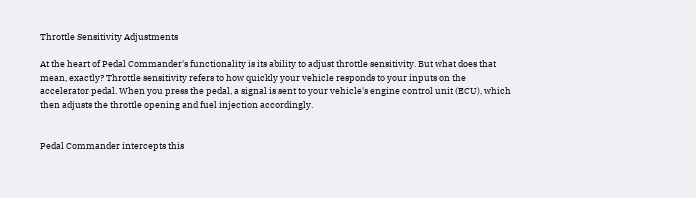Throttle Sensitivity Adjustments

At the heart of Pedal Commander's functionality is its ability to adjust throttle sensitivity. But what does that mean, exactly? Throttle sensitivity refers to how quickly your vehicle responds to your inputs on the accelerator pedal. When you press the pedal, a signal is sent to your vehicle's engine control unit (ECU), which then adjusts the throttle opening and fuel injection accordingly.


Pedal Commander intercepts this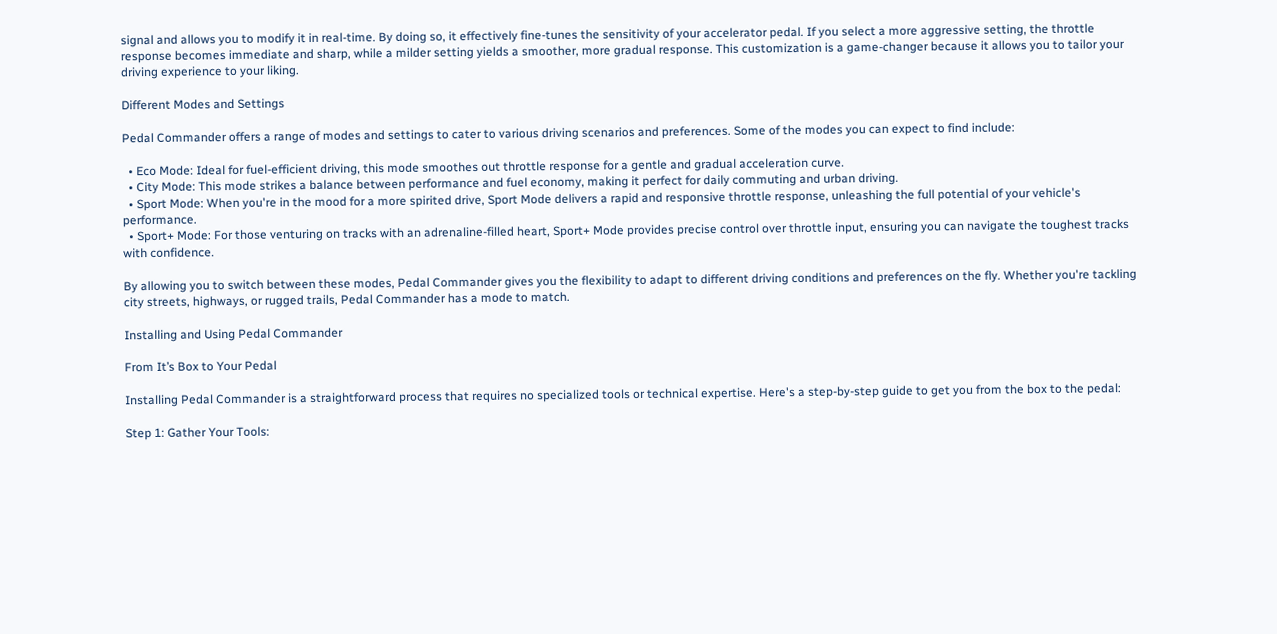signal and allows you to modify it in real-time. By doing so, it effectively fine-tunes the sensitivity of your accelerator pedal. If you select a more aggressive setting, the throttle response becomes immediate and sharp, while a milder setting yields a smoother, more gradual response. This customization is a game-changer because it allows you to tailor your driving experience to your liking.

Different Modes and Settings

Pedal Commander offers a range of modes and settings to cater to various driving scenarios and preferences. Some of the modes you can expect to find include:

  • Eco Mode: Ideal for fuel-efficient driving, this mode smoothes out throttle response for a gentle and gradual acceleration curve.
  • City Mode: This mode strikes a balance between performance and fuel economy, making it perfect for daily commuting and urban driving.
  • Sport Mode: When you're in the mood for a more spirited drive, Sport Mode delivers a rapid and responsive throttle response, unleashing the full potential of your vehicle's performance.
  • Sport+ Mode: For those venturing on tracks with an adrenaline-filled heart, Sport+ Mode provides precise control over throttle input, ensuring you can navigate the toughest tracks with confidence.

By allowing you to switch between these modes, Pedal Commander gives you the flexibility to adapt to different driving conditions and preferences on the fly. Whether you're tackling city streets, highways, or rugged trails, Pedal Commander has a mode to match.

Installing and Using Pedal Commander

From It’s Box to Your Pedal

Installing Pedal Commander is a straightforward process that requires no specialized tools or technical expertise. Here's a step-by-step guide to get you from the box to the pedal:

Step 1: Gather Your Tools: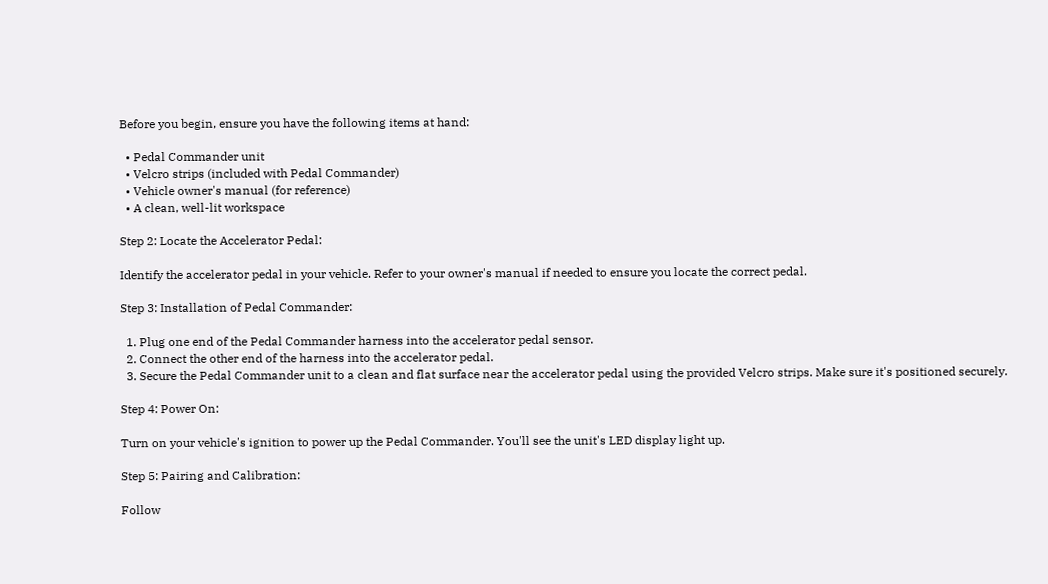Before you begin, ensure you have the following items at hand:

  • Pedal Commander unit
  • Velcro strips (included with Pedal Commander)
  • Vehicle owner's manual (for reference)
  • A clean, well-lit workspace

Step 2: Locate the Accelerator Pedal:

Identify the accelerator pedal in your vehicle. Refer to your owner's manual if needed to ensure you locate the correct pedal.

Step 3: Installation of Pedal Commander:

  1. Plug one end of the Pedal Commander harness into the accelerator pedal sensor.
  2. Connect the other end of the harness into the accelerator pedal.
  3. Secure the Pedal Commander unit to a clean and flat surface near the accelerator pedal using the provided Velcro strips. Make sure it's positioned securely.

Step 4: Power On:

Turn on your vehicle's ignition to power up the Pedal Commander. You'll see the unit's LED display light up.

Step 5: Pairing and Calibration:

Follow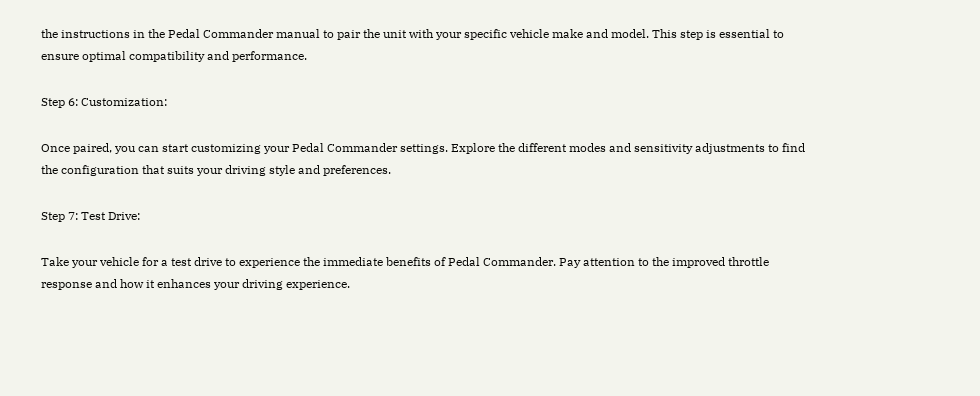the instructions in the Pedal Commander manual to pair the unit with your specific vehicle make and model. This step is essential to ensure optimal compatibility and performance.

Step 6: Customization:

Once paired, you can start customizing your Pedal Commander settings. Explore the different modes and sensitivity adjustments to find the configuration that suits your driving style and preferences.

Step 7: Test Drive:

Take your vehicle for a test drive to experience the immediate benefits of Pedal Commander. Pay attention to the improved throttle response and how it enhances your driving experience.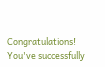Congratulations! You've successfully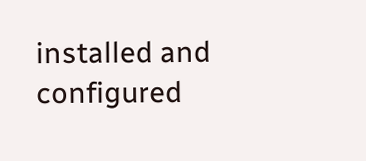installed and configured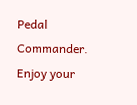Pedal Commander. Enjoy your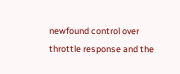newfound control over throttle response and the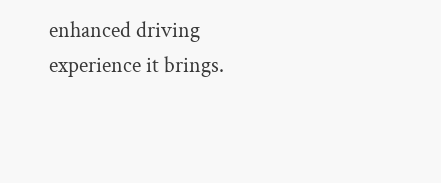enhanced driving experience it brings.